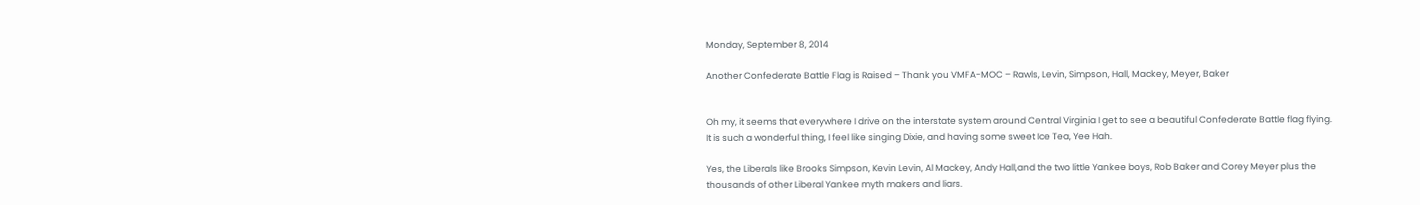Monday, September 8, 2014

Another Confederate Battle Flag is Raised – Thank you VMFA-MOC – Rawls, Levin, Simpson, Hall, Mackey, Meyer, Baker


Oh my, it seems that everywhere I drive on the interstate system around Central Virginia I get to see a beautiful Confederate Battle flag flying. It is such a wonderful thing, I feel like singing Dixie, and having some sweet Ice Tea, Yee Hah.

Yes, the Liberals like Brooks Simpson, Kevin Levin, Al Mackey, Andy Hall,and the two little Yankee boys, Rob Baker and Corey Meyer plus the thousands of other Liberal Yankee myth makers and liars.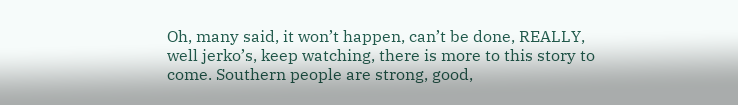Oh, many said, it won’t happen, can’t be done, REALLY, well jerko’s, keep watching, there is more to this story to come. Southern people are strong, good,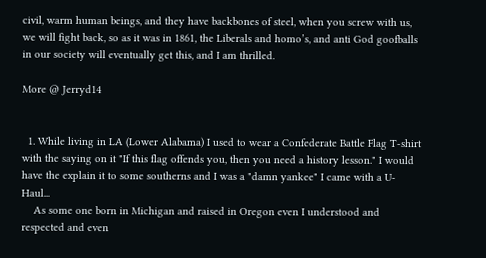civil, warm human beings, and they have backbones of steel, when you screw with us, we will fight back, so as it was in 1861, the Liberals and homo’s, and anti God goofballs in our society will eventually get this, and I am thrilled.

More @ Jerryd14


  1. While living in LA (Lower Alabama) I used to wear a Confederate Battle Flag T-shirt with the saying on it "If this flag offends you, then you need a history lesson." I would have the explain it to some southerns and I was a "damn yankee" I came with a U-Haul...
    As some one born in Michigan and raised in Oregon even I understood and respected and even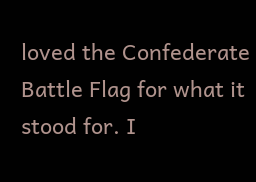loved the Confederate Battle Flag for what it stood for. I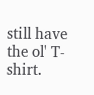still have the ol' T-shirt.